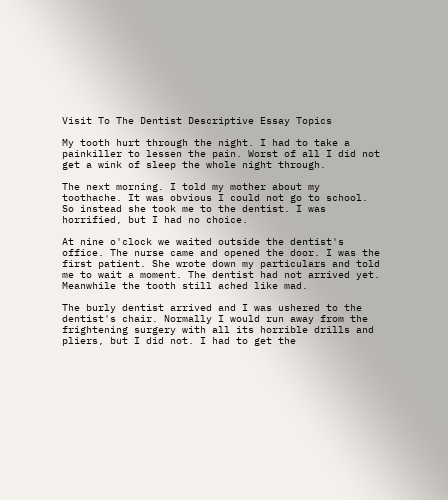Visit To The Dentist Descriptive Essay Topics

My tooth hurt through the night. I had to take a painkiller to lessen the pain. Worst of all I did not get a wink of sleep the whole night through.

The next morning. I told my mother about my toothache. It was obvious I could not go to school. So instead she took me to the dentist. I was horrified, but I had no choice.

At nine o'clock we waited outside the dentist's office. The nurse came and opened the door. I was the first patient. She wrote down my particulars and told me to wait a moment. The dentist had not arrived yet. Meanwhile the tooth still ached like mad.

The burly dentist arrived and I was ushered to the dentist's chair. Normally I would run away from the frightening surgery with all its horrible drills and pliers, but I did not. I had to get the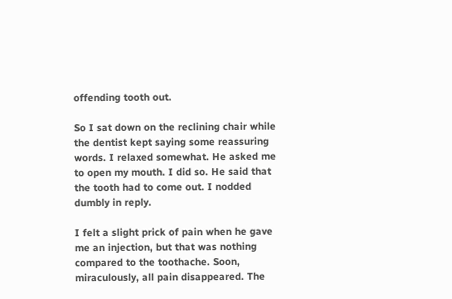offending tooth out.

So I sat down on the reclining chair while the dentist kept saying some reassuring words. I relaxed somewhat. He asked me to open my mouth. I did so. He said that the tooth had to come out. I nodded dumbly in reply.

I felt a slight prick of pain when he gave me an injection, but that was nothing compared to the toothache. Soon, miraculously, all pain disappeared. The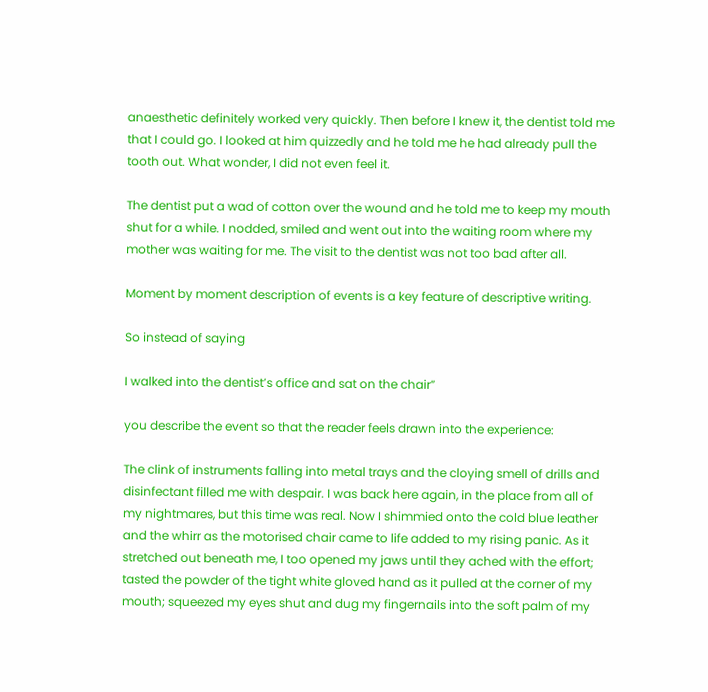anaesthetic definitely worked very quickly. Then before I knew it, the dentist told me that I could go. I looked at him quizzedly and he told me he had already pull the tooth out. What wonder, I did not even feel it.

The dentist put a wad of cotton over the wound and he told me to keep my mouth shut for a while. I nodded, smiled and went out into the waiting room where my mother was waiting for me. The visit to the dentist was not too bad after all.

Moment by moment description of events is a key feature of descriptive writing.

So instead of saying

I walked into the dentist’s office and sat on the chair”

you describe the event so that the reader feels drawn into the experience:

The clink of instruments falling into metal trays and the cloying smell of drills and disinfectant filled me with despair. I was back here again, in the place from all of my nightmares, but this time was real. Now I shimmied onto the cold blue leather and the whirr as the motorised chair came to life added to my rising panic. As it stretched out beneath me, I too opened my jaws until they ached with the effort; tasted the powder of the tight white gloved hand as it pulled at the corner of my mouth; squeezed my eyes shut and dug my fingernails into the soft palm of my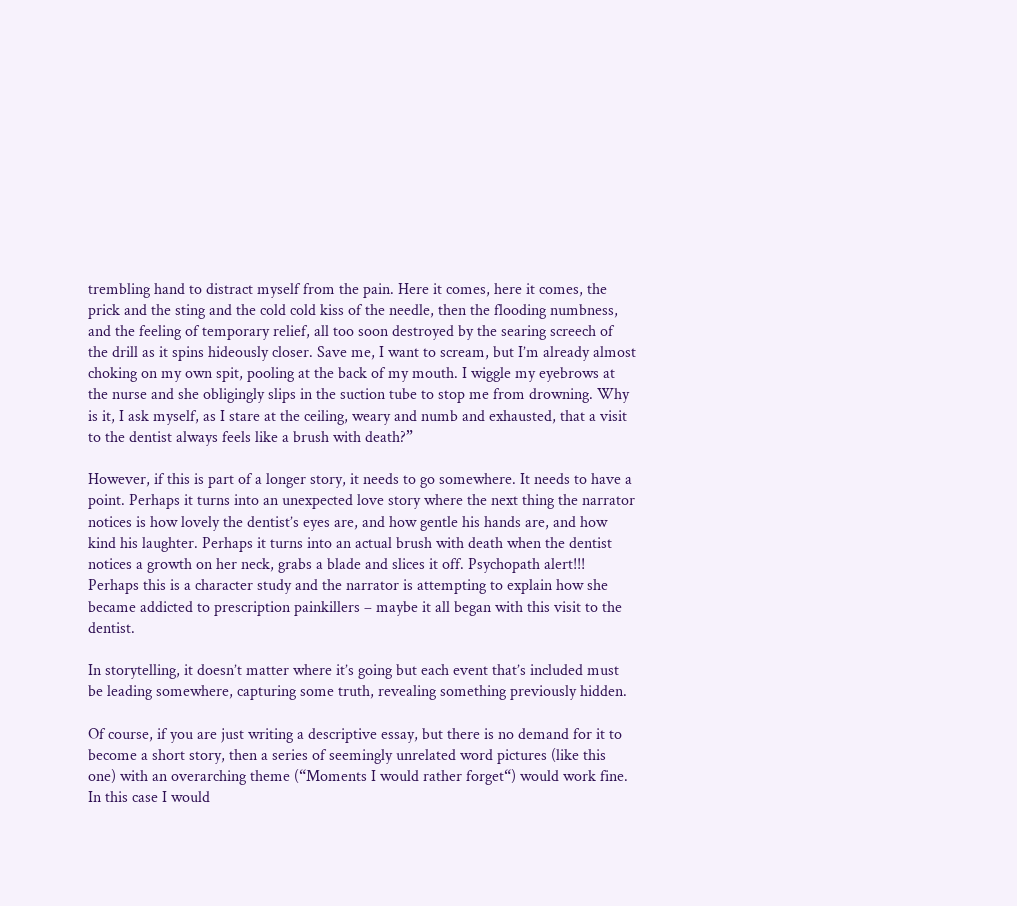trembling hand to distract myself from the pain. Here it comes, here it comes, the prick and the sting and the cold cold kiss of the needle, then the flooding numbness, and the feeling of temporary relief, all too soon destroyed by the searing screech of the drill as it spins hideously closer. Save me, I want to scream, but I’m already almost choking on my own spit, pooling at the back of my mouth. I wiggle my eyebrows at the nurse and she obligingly slips in the suction tube to stop me from drowning. Why is it, I ask myself, as I stare at the ceiling, weary and numb and exhausted, that a visit to the dentist always feels like a brush with death?”

However, if this is part of a longer story, it needs to go somewhere. It needs to have a point. Perhaps it turns into an unexpected love story where the next thing the narrator notices is how lovely the dentist’s eyes are, and how gentle his hands are, and how kind his laughter. Perhaps it turns into an actual brush with death when the dentist notices a growth on her neck, grabs a blade and slices it off. Psychopath alert!!! Perhaps this is a character study and the narrator is attempting to explain how she became addicted to prescription painkillers – maybe it all began with this visit to the dentist.

In storytelling, it doesn’t matter where it’s going but each event that’s included must be leading somewhere, capturing some truth, revealing something previously hidden.

Of course, if you are just writing a descriptive essay, but there is no demand for it to become a short story, then a series of seemingly unrelated word pictures (like this one) with an overarching theme (“Moments I would rather forget“) would work fine. In this case I would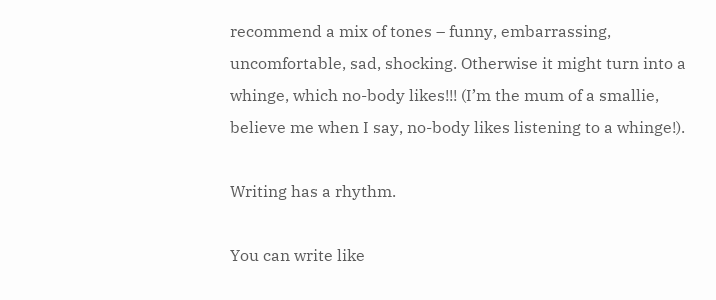recommend a mix of tones – funny, embarrassing, uncomfortable, sad, shocking. Otherwise it might turn into a whinge, which no-body likes!!! (I’m the mum of a smallie, believe me when I say, no-body likes listening to a whinge!).

Writing has a rhythm.

You can write like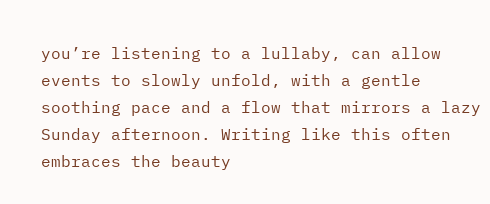you’re listening to a lullaby, can allow events to slowly unfold, with a gentle soothing pace and a flow that mirrors a lazy Sunday afternoon. Writing like this often embraces the beauty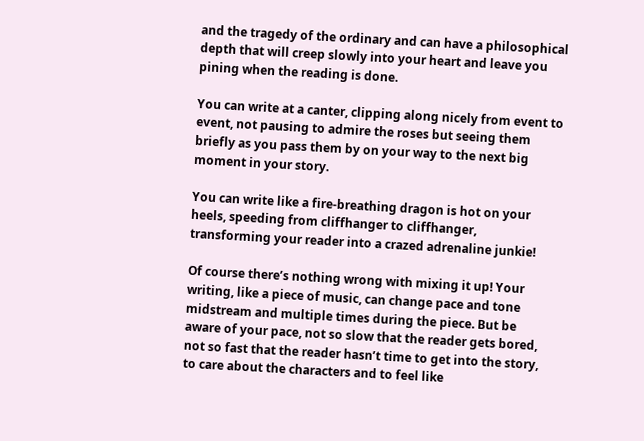and the tragedy of the ordinary and can have a philosophical depth that will creep slowly into your heart and leave you pining when the reading is done.

You can write at a canter, clipping along nicely from event to event, not pausing to admire the roses but seeing them briefly as you pass them by on your way to the next big moment in your story.

You can write like a fire-breathing dragon is hot on your heels, speeding from cliffhanger to cliffhanger, transforming your reader into a crazed adrenaline junkie!

Of course there’s nothing wrong with mixing it up! Your writing, like a piece of music, can change pace and tone midstream and multiple times during the piece. But be aware of your pace, not so slow that the reader gets bored, not so fast that the reader hasn’t time to get into the story, to care about the characters and to feel like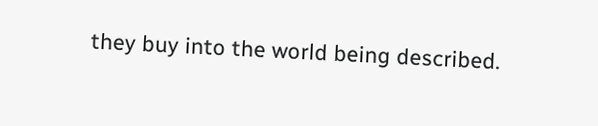they buy into the world being described.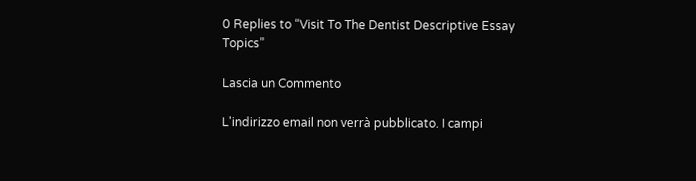0 Replies to “Visit To The Dentist Descriptive Essay Topics”

Lascia un Commento

L'indirizzo email non verrà pubblicato. I campi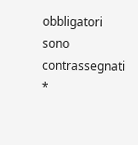obbligatori sono contrassegnati *